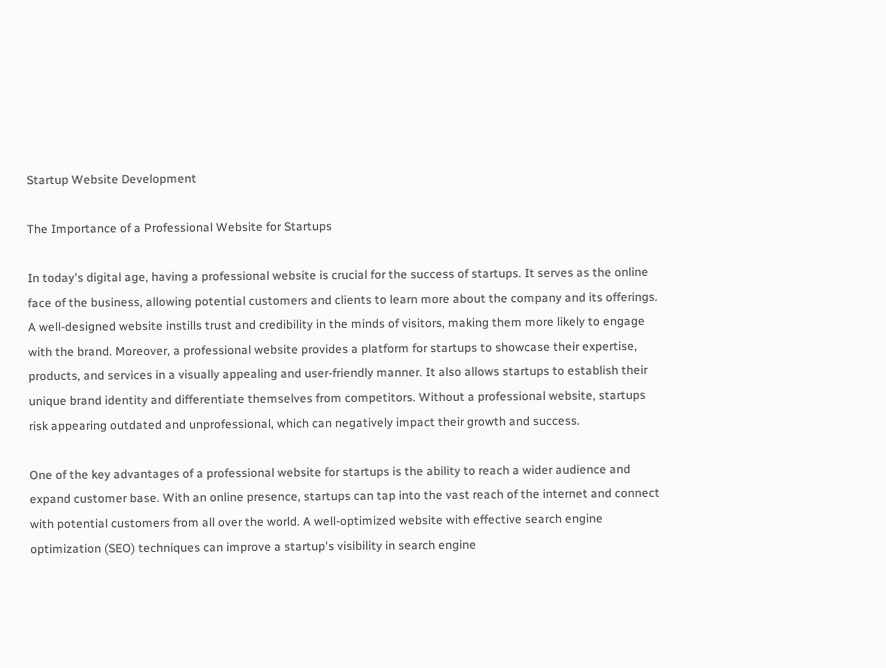Startup Website Development

The Importance of a Professional Website for Startups

In today's digital age, having a professional website is crucial for the success of startups. It serves as the online face of the business, allowing potential customers and clients to learn more about the company and its offerings. A well-designed website instills trust and credibility in the minds of visitors, making them more likely to engage with the brand. Moreover, a professional website provides a platform for startups to showcase their expertise, products, and services in a visually appealing and user-friendly manner. It also allows startups to establish their unique brand identity and differentiate themselves from competitors. Without a professional website, startups risk appearing outdated and unprofessional, which can negatively impact their growth and success.

One of the key advantages of a professional website for startups is the ability to reach a wider audience and expand customer base. With an online presence, startups can tap into the vast reach of the internet and connect with potential customers from all over the world. A well-optimized website with effective search engine optimization (SEO) techniques can improve a startup's visibility in search engine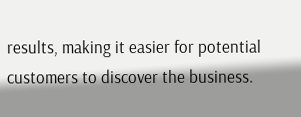results, making it easier for potential customers to discover the business.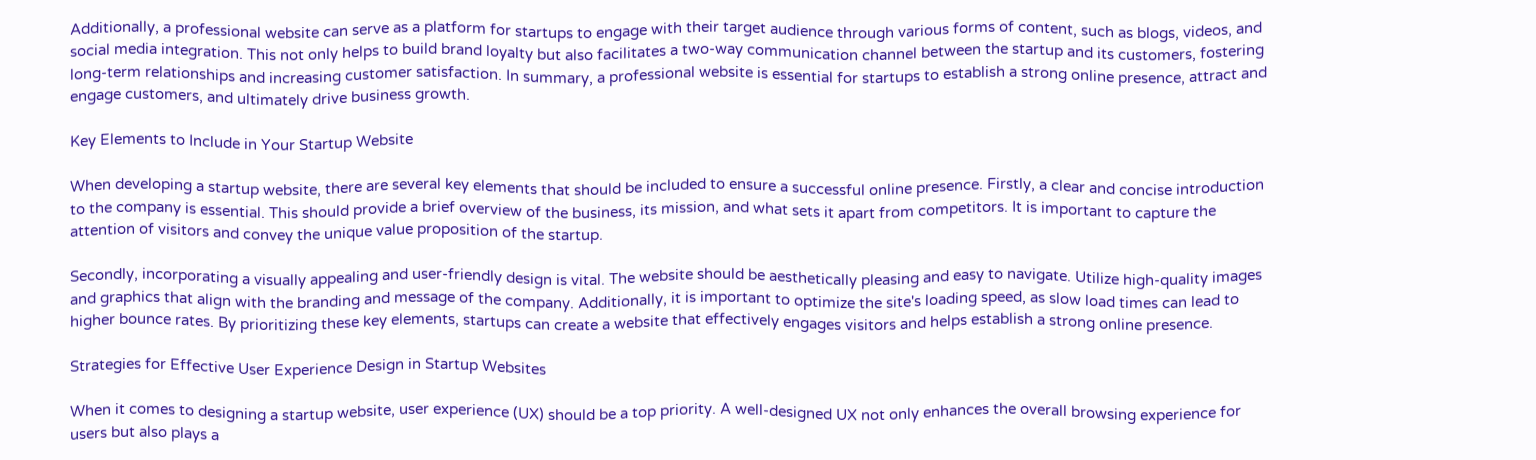Additionally, a professional website can serve as a platform for startups to engage with their target audience through various forms of content, such as blogs, videos, and social media integration. This not only helps to build brand loyalty but also facilitates a two-way communication channel between the startup and its customers, fostering long-term relationships and increasing customer satisfaction. In summary, a professional website is essential for startups to establish a strong online presence, attract and engage customers, and ultimately drive business growth.

Key Elements to Include in Your Startup Website

When developing a startup website, there are several key elements that should be included to ensure a successful online presence. Firstly, a clear and concise introduction to the company is essential. This should provide a brief overview of the business, its mission, and what sets it apart from competitors. It is important to capture the attention of visitors and convey the unique value proposition of the startup.

Secondly, incorporating a visually appealing and user-friendly design is vital. The website should be aesthetically pleasing and easy to navigate. Utilize high-quality images and graphics that align with the branding and message of the company. Additionally, it is important to optimize the site's loading speed, as slow load times can lead to higher bounce rates. By prioritizing these key elements, startups can create a website that effectively engages visitors and helps establish a strong online presence.

Strategies for Effective User Experience Design in Startup Websites

When it comes to designing a startup website, user experience (UX) should be a top priority. A well-designed UX not only enhances the overall browsing experience for users but also plays a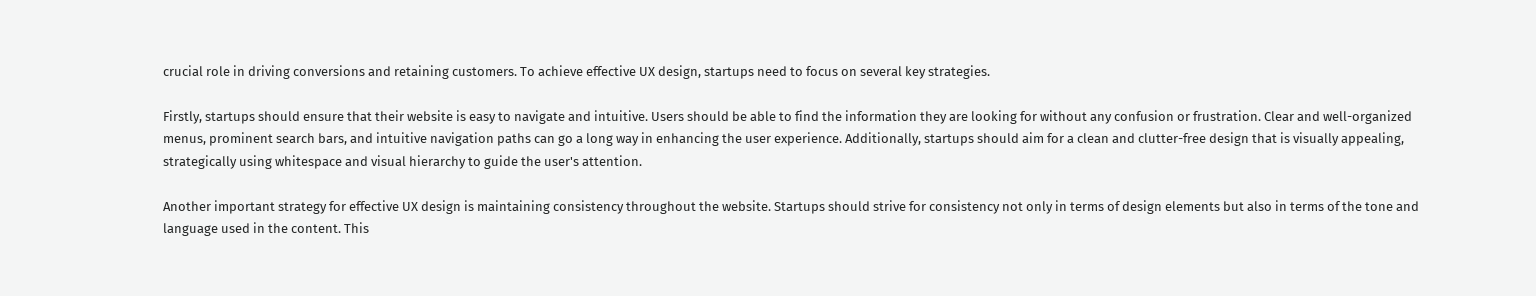crucial role in driving conversions and retaining customers. To achieve effective UX design, startups need to focus on several key strategies.

Firstly, startups should ensure that their website is easy to navigate and intuitive. Users should be able to find the information they are looking for without any confusion or frustration. Clear and well-organized menus, prominent search bars, and intuitive navigation paths can go a long way in enhancing the user experience. Additionally, startups should aim for a clean and clutter-free design that is visually appealing, strategically using whitespace and visual hierarchy to guide the user's attention.

Another important strategy for effective UX design is maintaining consistency throughout the website. Startups should strive for consistency not only in terms of design elements but also in terms of the tone and language used in the content. This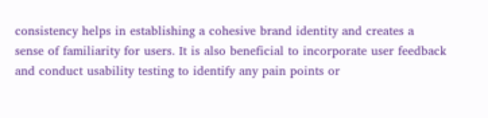consistency helps in establishing a cohesive brand identity and creates a sense of familiarity for users. It is also beneficial to incorporate user feedback and conduct usability testing to identify any pain points or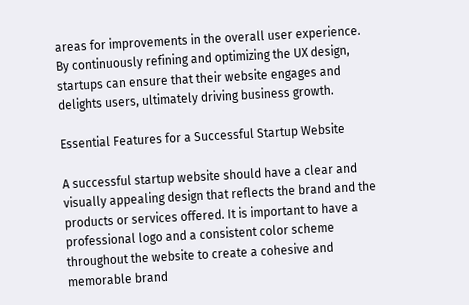areas for improvements in the overall user experience. By continuously refining and optimizing the UX design, startups can ensure that their website engages and delights users, ultimately driving business growth.

Essential Features for a Successful Startup Website

A successful startup website should have a clear and visually appealing design that reflects the brand and the products or services offered. It is important to have a professional logo and a consistent color scheme throughout the website to create a cohesive and memorable brand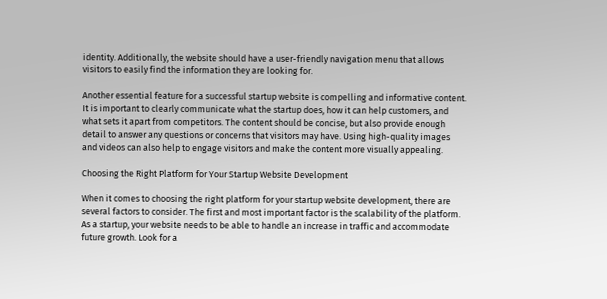identity. Additionally, the website should have a user-friendly navigation menu that allows visitors to easily find the information they are looking for.

Another essential feature for a successful startup website is compelling and informative content. It is important to clearly communicate what the startup does, how it can help customers, and what sets it apart from competitors. The content should be concise, but also provide enough detail to answer any questions or concerns that visitors may have. Using high-quality images and videos can also help to engage visitors and make the content more visually appealing.

Choosing the Right Platform for Your Startup Website Development

When it comes to choosing the right platform for your startup website development, there are several factors to consider. The first and most important factor is the scalability of the platform. As a startup, your website needs to be able to handle an increase in traffic and accommodate future growth. Look for a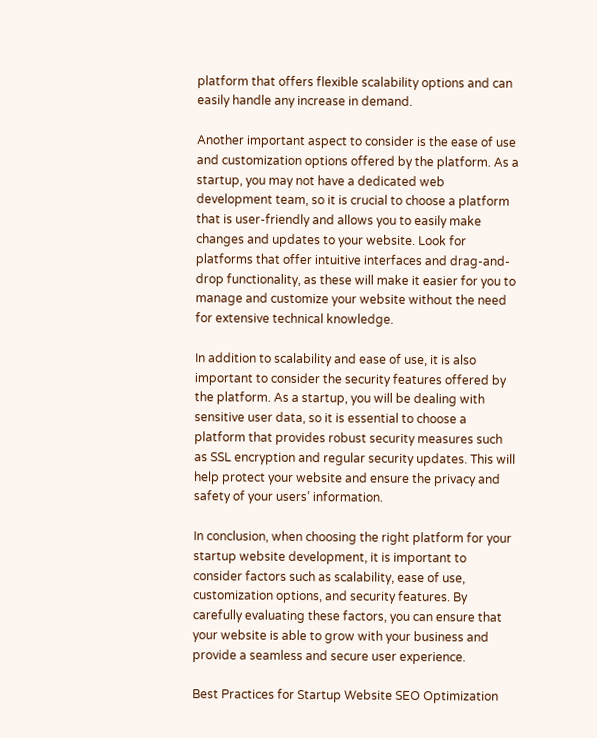platform that offers flexible scalability options and can easily handle any increase in demand.

Another important aspect to consider is the ease of use and customization options offered by the platform. As a startup, you may not have a dedicated web development team, so it is crucial to choose a platform that is user-friendly and allows you to easily make changes and updates to your website. Look for platforms that offer intuitive interfaces and drag-and-drop functionality, as these will make it easier for you to manage and customize your website without the need for extensive technical knowledge.

In addition to scalability and ease of use, it is also important to consider the security features offered by the platform. As a startup, you will be dealing with sensitive user data, so it is essential to choose a platform that provides robust security measures such as SSL encryption and regular security updates. This will help protect your website and ensure the privacy and safety of your users’ information.

In conclusion, when choosing the right platform for your startup website development, it is important to consider factors such as scalability, ease of use, customization options, and security features. By carefully evaluating these factors, you can ensure that your website is able to grow with your business and provide a seamless and secure user experience.

Best Practices for Startup Website SEO Optimization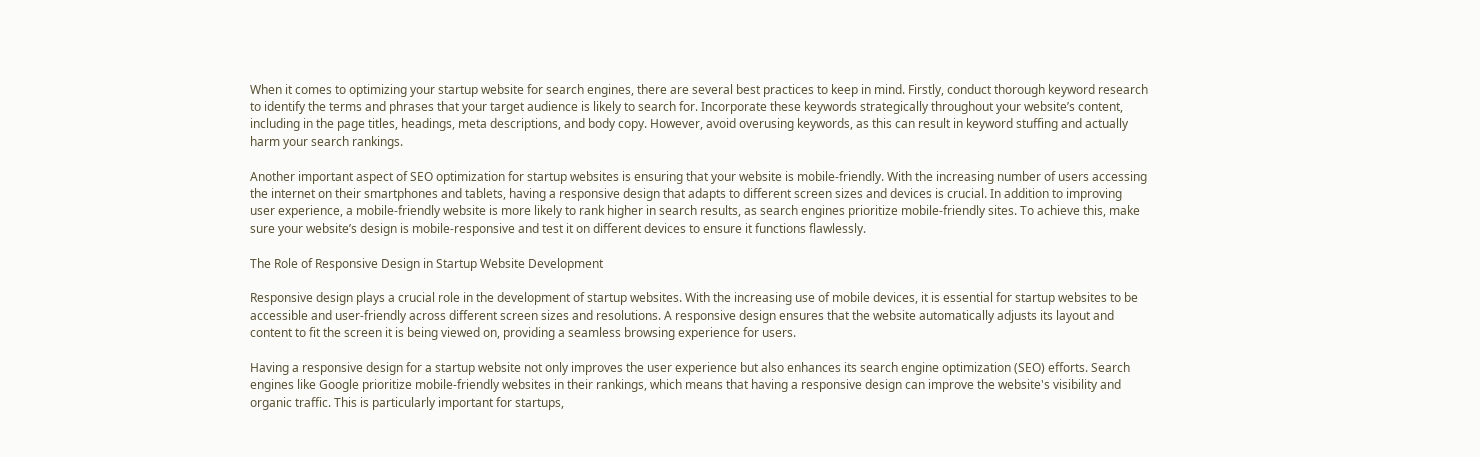When it comes to optimizing your startup website for search engines, there are several best practices to keep in mind. Firstly, conduct thorough keyword research to identify the terms and phrases that your target audience is likely to search for. Incorporate these keywords strategically throughout your website’s content, including in the page titles, headings, meta descriptions, and body copy. However, avoid overusing keywords, as this can result in keyword stuffing and actually harm your search rankings.

Another important aspect of SEO optimization for startup websites is ensuring that your website is mobile-friendly. With the increasing number of users accessing the internet on their smartphones and tablets, having a responsive design that adapts to different screen sizes and devices is crucial. In addition to improving user experience, a mobile-friendly website is more likely to rank higher in search results, as search engines prioritize mobile-friendly sites. To achieve this, make sure your website’s design is mobile-responsive and test it on different devices to ensure it functions flawlessly.

The Role of Responsive Design in Startup Website Development

Responsive design plays a crucial role in the development of startup websites. With the increasing use of mobile devices, it is essential for startup websites to be accessible and user-friendly across different screen sizes and resolutions. A responsive design ensures that the website automatically adjusts its layout and content to fit the screen it is being viewed on, providing a seamless browsing experience for users.

Having a responsive design for a startup website not only improves the user experience but also enhances its search engine optimization (SEO) efforts. Search engines like Google prioritize mobile-friendly websites in their rankings, which means that having a responsive design can improve the website's visibility and organic traffic. This is particularly important for startups,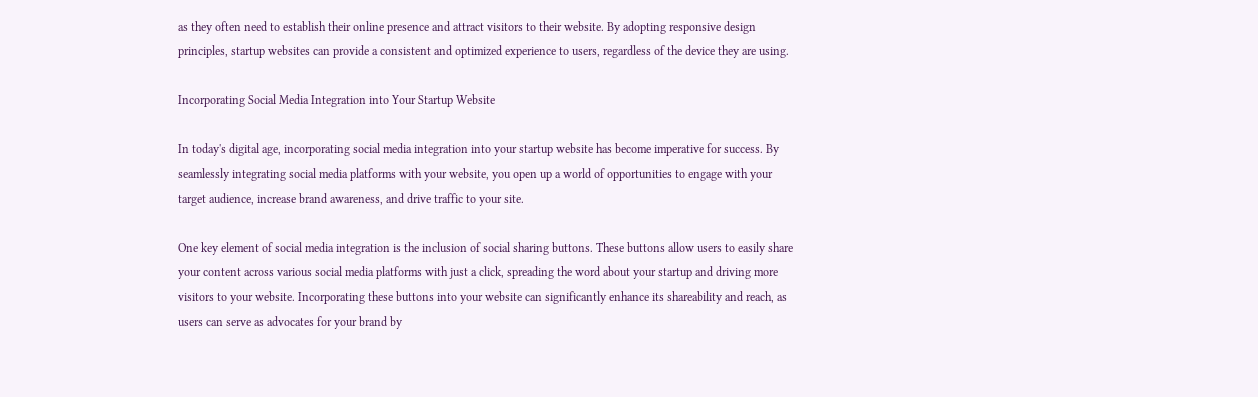as they often need to establish their online presence and attract visitors to their website. By adopting responsive design principles, startup websites can provide a consistent and optimized experience to users, regardless of the device they are using.

Incorporating Social Media Integration into Your Startup Website

In today's digital age, incorporating social media integration into your startup website has become imperative for success. By seamlessly integrating social media platforms with your website, you open up a world of opportunities to engage with your target audience, increase brand awareness, and drive traffic to your site.

One key element of social media integration is the inclusion of social sharing buttons. These buttons allow users to easily share your content across various social media platforms with just a click, spreading the word about your startup and driving more visitors to your website. Incorporating these buttons into your website can significantly enhance its shareability and reach, as users can serve as advocates for your brand by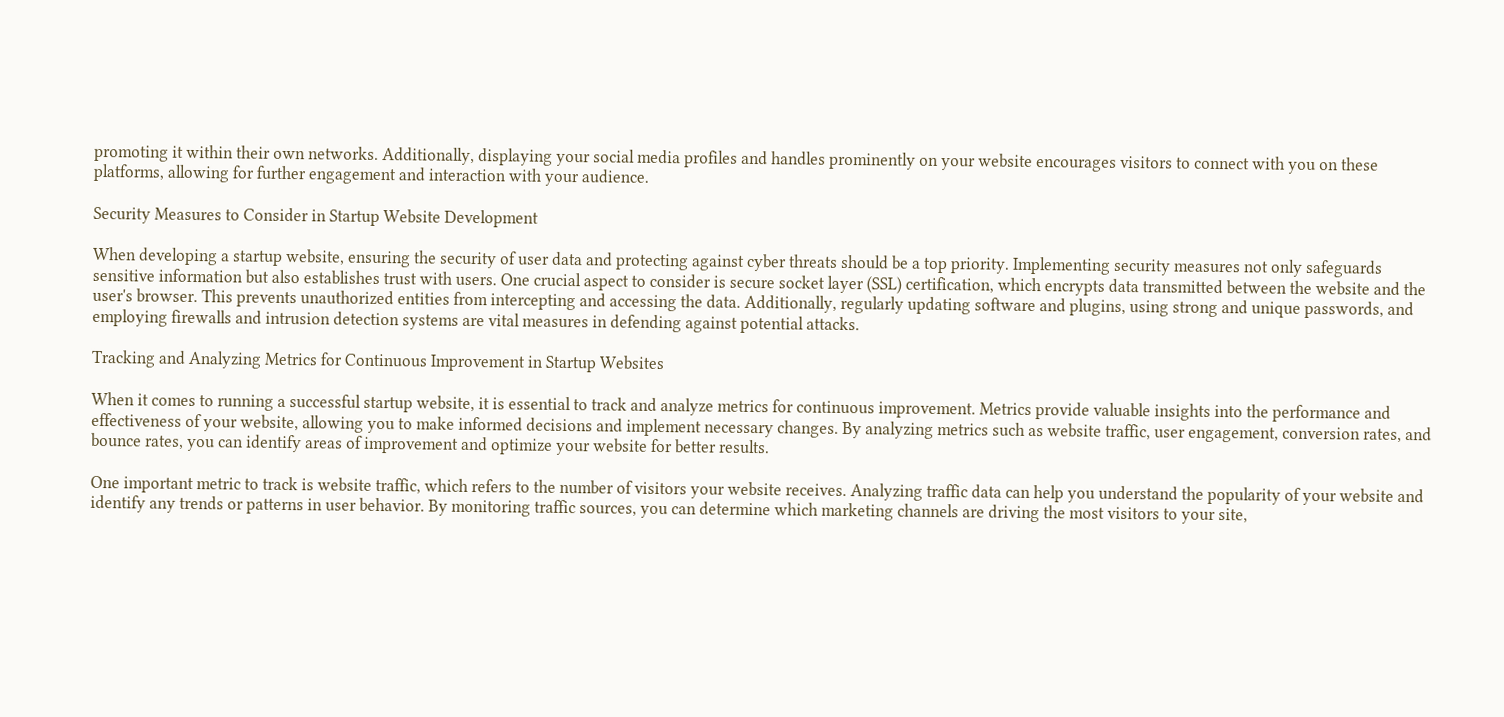promoting it within their own networks. Additionally, displaying your social media profiles and handles prominently on your website encourages visitors to connect with you on these platforms, allowing for further engagement and interaction with your audience.

Security Measures to Consider in Startup Website Development

When developing a startup website, ensuring the security of user data and protecting against cyber threats should be a top priority. Implementing security measures not only safeguards sensitive information but also establishes trust with users. One crucial aspect to consider is secure socket layer (SSL) certification, which encrypts data transmitted between the website and the user's browser. This prevents unauthorized entities from intercepting and accessing the data. Additionally, regularly updating software and plugins, using strong and unique passwords, and employing firewalls and intrusion detection systems are vital measures in defending against potential attacks.

Tracking and Analyzing Metrics for Continuous Improvement in Startup Websites

When it comes to running a successful startup website, it is essential to track and analyze metrics for continuous improvement. Metrics provide valuable insights into the performance and effectiveness of your website, allowing you to make informed decisions and implement necessary changes. By analyzing metrics such as website traffic, user engagement, conversion rates, and bounce rates, you can identify areas of improvement and optimize your website for better results.

One important metric to track is website traffic, which refers to the number of visitors your website receives. Analyzing traffic data can help you understand the popularity of your website and identify any trends or patterns in user behavior. By monitoring traffic sources, you can determine which marketing channels are driving the most visitors to your site,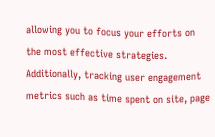allowing you to focus your efforts on the most effective strategies. Additionally, tracking user engagement metrics such as time spent on site, page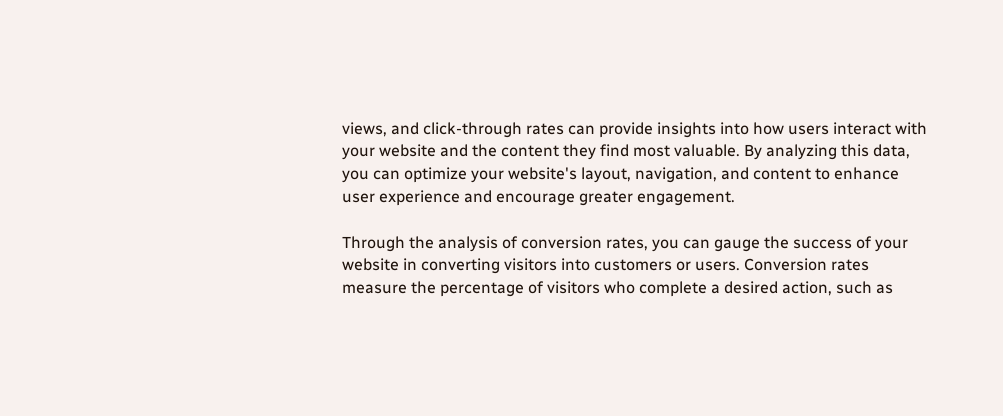views, and click-through rates can provide insights into how users interact with your website and the content they find most valuable. By analyzing this data, you can optimize your website's layout, navigation, and content to enhance user experience and encourage greater engagement.

Through the analysis of conversion rates, you can gauge the success of your website in converting visitors into customers or users. Conversion rates measure the percentage of visitors who complete a desired action, such as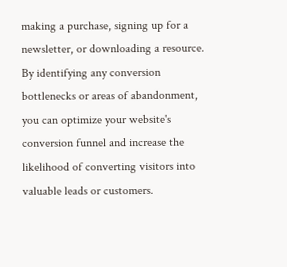making a purchase, signing up for a newsletter, or downloading a resource. By identifying any conversion bottlenecks or areas of abandonment, you can optimize your website's conversion funnel and increase the likelihood of converting visitors into valuable leads or customers.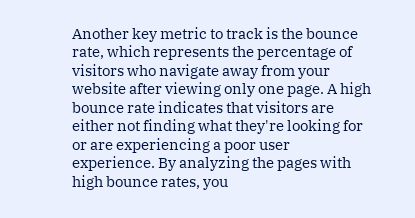Another key metric to track is the bounce rate, which represents the percentage of visitors who navigate away from your website after viewing only one page. A high bounce rate indicates that visitors are either not finding what they're looking for or are experiencing a poor user experience. By analyzing the pages with high bounce rates, you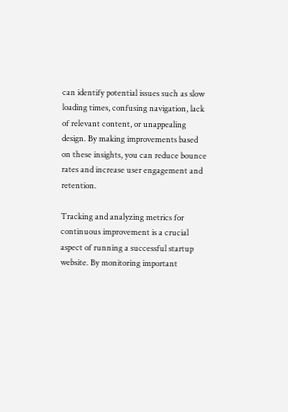can identify potential issues such as slow loading times, confusing navigation, lack of relevant content, or unappealing design. By making improvements based on these insights, you can reduce bounce rates and increase user engagement and retention.

Tracking and analyzing metrics for continuous improvement is a crucial aspect of running a successful startup website. By monitoring important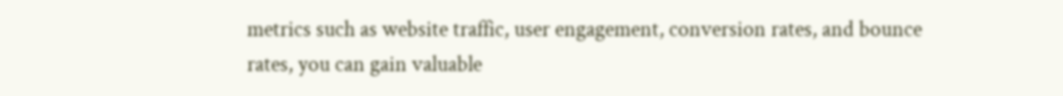metrics such as website traffic, user engagement, conversion rates, and bounce rates, you can gain valuable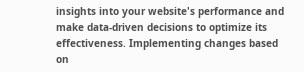insights into your website's performance and make data-driven decisions to optimize its effectiveness. Implementing changes based on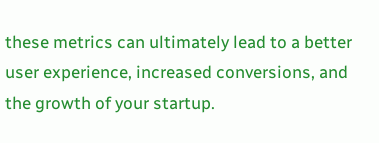these metrics can ultimately lead to a better user experience, increased conversions, and the growth of your startup.